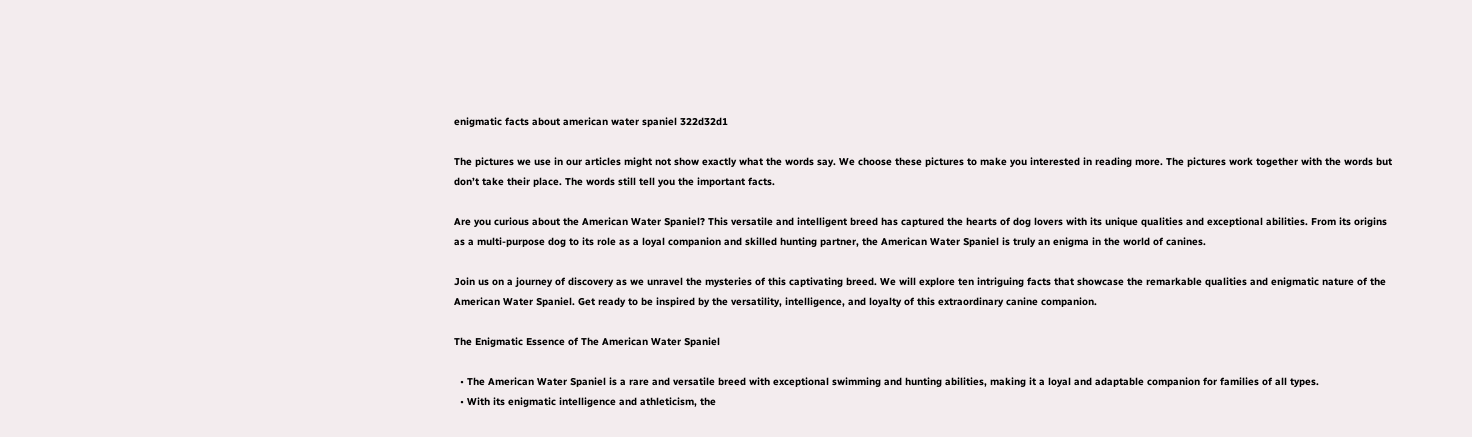enigmatic facts about american water spaniel 322d32d1

The pictures we use in our articles might not show exactly what the words say. We choose these pictures to make you interested in reading more. The pictures work together with the words but don’t take their place. The words still tell you the important facts.

Are you curious about the American Water Spaniel? This versatile and intelligent breed has captured the hearts of dog lovers with its unique qualities and exceptional abilities. From its origins as a multi-purpose dog to its role as a loyal companion and skilled hunting partner, the American Water Spaniel is truly an enigma in the world of canines.

Join us on a journey of discovery as we unravel the mysteries of this captivating breed. We will explore ten intriguing facts that showcase the remarkable qualities and enigmatic nature of the American Water Spaniel. Get ready to be inspired by the versatility, intelligence, and loyalty of this extraordinary canine companion.

The Enigmatic Essence of The American Water Spaniel

  • The American Water Spaniel is a rare and versatile breed with exceptional swimming and hunting abilities, making it a loyal and adaptable companion for families of all types.
  • With its enigmatic intelligence and athleticism, the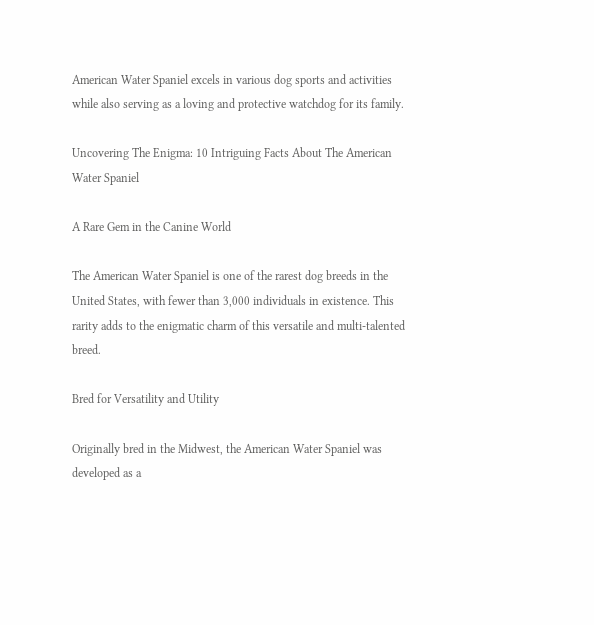American Water Spaniel excels in various dog sports and activities while also serving as a loving and protective watchdog for its family.

Uncovering The Enigma: 10 Intriguing Facts About The American Water Spaniel

A Rare Gem in the Canine World

The American Water Spaniel is one of the rarest dog breeds in the United States, with fewer than 3,000 individuals in existence. This rarity adds to the enigmatic charm of this versatile and multi-talented breed.

Bred for Versatility and Utility

Originally bred in the Midwest, the American Water Spaniel was developed as a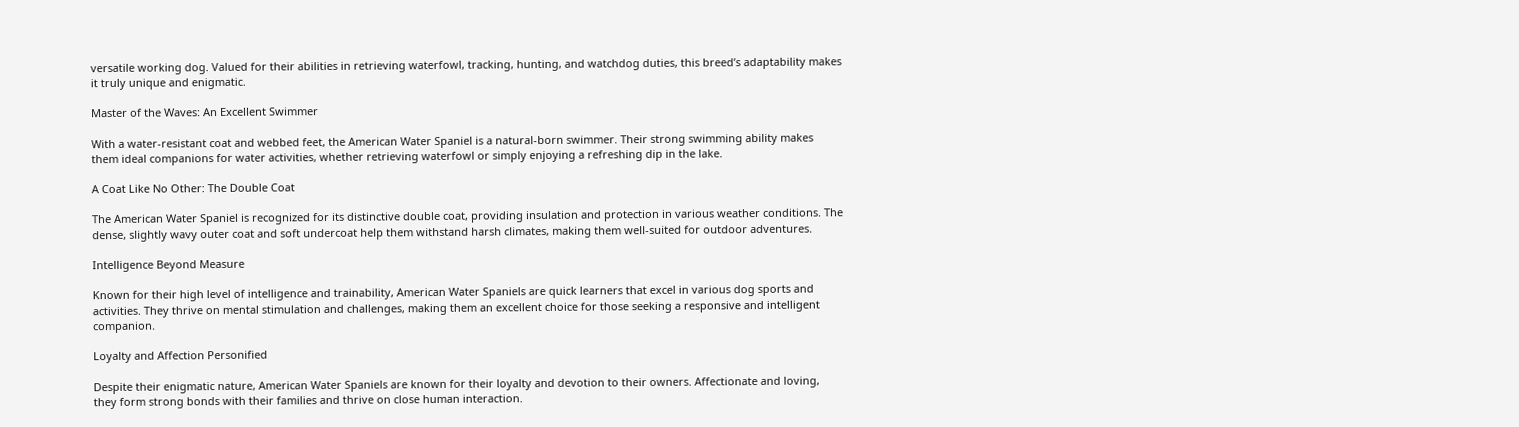versatile working dog. Valued for their abilities in retrieving waterfowl, tracking, hunting, and watchdog duties, this breed’s adaptability makes it truly unique and enigmatic.

Master of the Waves: An Excellent Swimmer

With a water-resistant coat and webbed feet, the American Water Spaniel is a natural-born swimmer. Their strong swimming ability makes them ideal companions for water activities, whether retrieving waterfowl or simply enjoying a refreshing dip in the lake.

A Coat Like No Other: The Double Coat

The American Water Spaniel is recognized for its distinctive double coat, providing insulation and protection in various weather conditions. The dense, slightly wavy outer coat and soft undercoat help them withstand harsh climates, making them well-suited for outdoor adventures.

Intelligence Beyond Measure

Known for their high level of intelligence and trainability, American Water Spaniels are quick learners that excel in various dog sports and activities. They thrive on mental stimulation and challenges, making them an excellent choice for those seeking a responsive and intelligent companion.

Loyalty and Affection Personified

Despite their enigmatic nature, American Water Spaniels are known for their loyalty and devotion to their owners. Affectionate and loving, they form strong bonds with their families and thrive on close human interaction.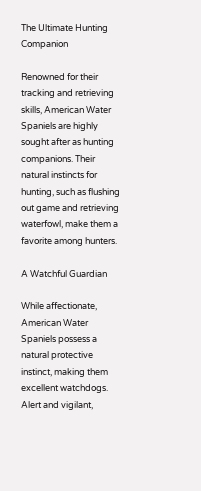The Ultimate Hunting Companion

Renowned for their tracking and retrieving skills, American Water Spaniels are highly sought after as hunting companions. Their natural instincts for hunting, such as flushing out game and retrieving waterfowl, make them a favorite among hunters.

A Watchful Guardian

While affectionate, American Water Spaniels possess a natural protective instinct, making them excellent watchdogs. Alert and vigilant,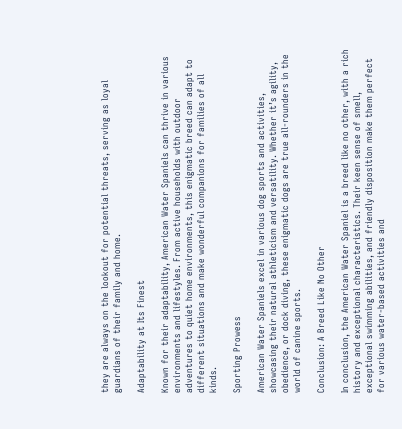they are always on the lookout for potential threats, serving as loyal guardians of their family and home.

Adaptability at Its Finest

Known for their adaptability, American Water Spaniels can thrive in various environments and lifestyles. From active households with outdoor adventures to quiet home environments, this enigmatic breed can adapt to different situations and make wonderful companions for families of all kinds.

Sporting Prowess

American Water Spaniels excel in various dog sports and activities, showcasing their natural athleticism and versatility. Whether it’s agility, obedience, or dock diving, these enigmatic dogs are true all-rounders in the world of canine sports.

Conclusion: A Breed Like No Other

In conclusion, the American Water Spaniel is a breed like no other, with a rich history and exceptional characteristics. Their keen sense of smell, exceptional swimming abilities, and friendly disposition make them perfect for various water-based activities and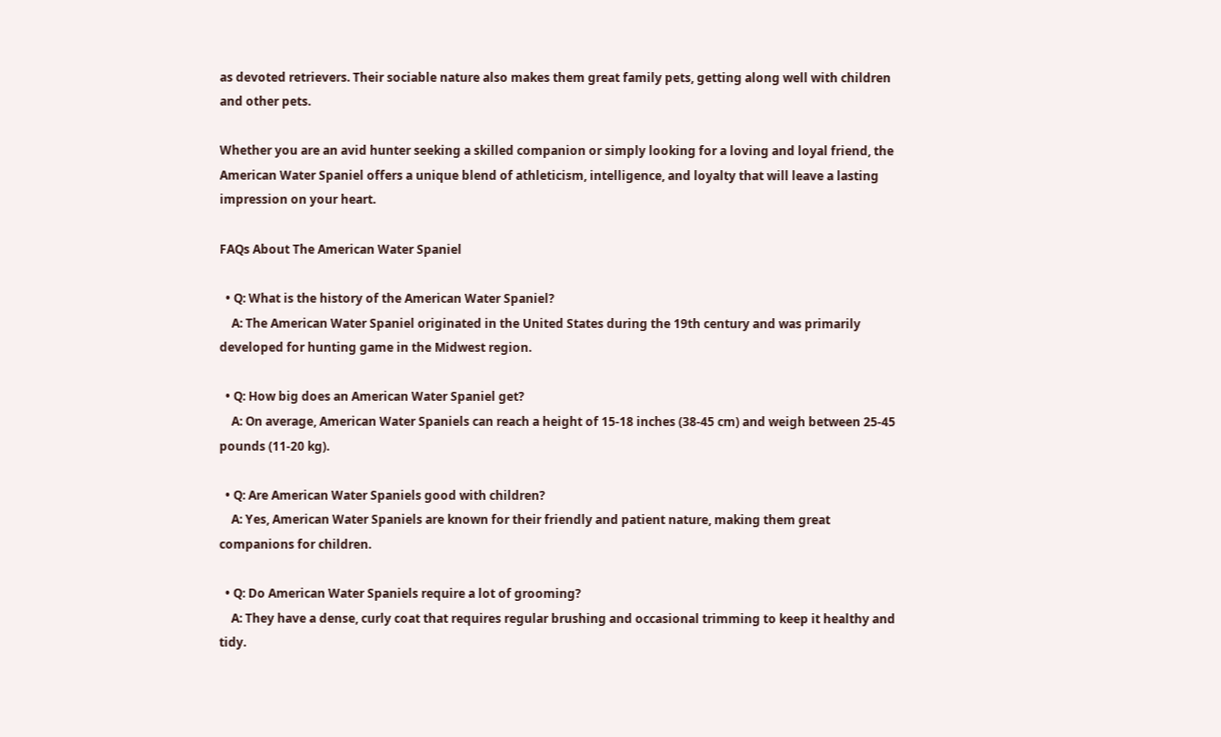as devoted retrievers. Their sociable nature also makes them great family pets, getting along well with children and other pets.

Whether you are an avid hunter seeking a skilled companion or simply looking for a loving and loyal friend, the American Water Spaniel offers a unique blend of athleticism, intelligence, and loyalty that will leave a lasting impression on your heart.

FAQs About The American Water Spaniel

  • Q: What is the history of the American Water Spaniel?
    A: The American Water Spaniel originated in the United States during the 19th century and was primarily developed for hunting game in the Midwest region.

  • Q: How big does an American Water Spaniel get?
    A: On average, American Water Spaniels can reach a height of 15-18 inches (38-45 cm) and weigh between 25-45 pounds (11-20 kg).

  • Q: Are American Water Spaniels good with children?
    A: Yes, American Water Spaniels are known for their friendly and patient nature, making them great companions for children.

  • Q: Do American Water Spaniels require a lot of grooming?
    A: They have a dense, curly coat that requires regular brushing and occasional trimming to keep it healthy and tidy.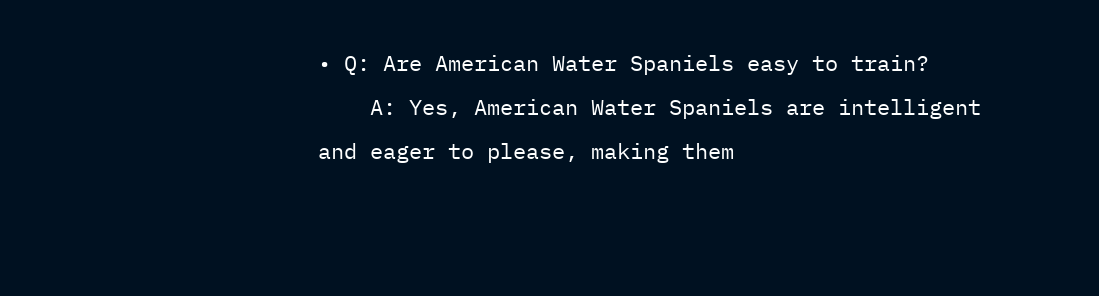• Q: Are American Water Spaniels easy to train?
    A: Yes, American Water Spaniels are intelligent and eager to please, making them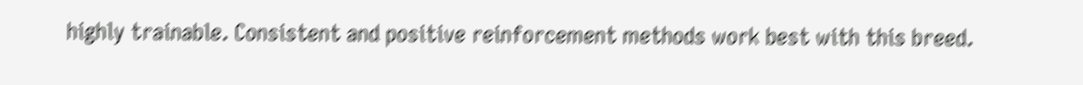highly trainable. Consistent and positive reinforcement methods work best with this breed.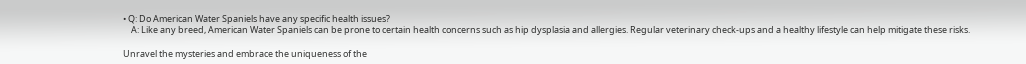• Q: Do American Water Spaniels have any specific health issues?
    A: Like any breed, American Water Spaniels can be prone to certain health concerns such as hip dysplasia and allergies. Regular veterinary check-ups and a healthy lifestyle can help mitigate these risks.

Unravel the mysteries and embrace the uniqueness of the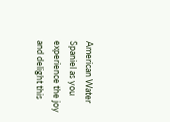American Water Spaniel as you experience the joy and delight this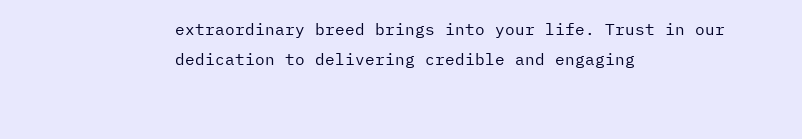extraordinary breed brings into your life. Trust in our dedication to delivering credible and engaging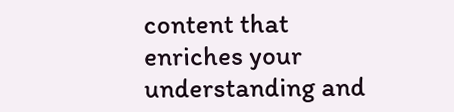content that enriches your understanding and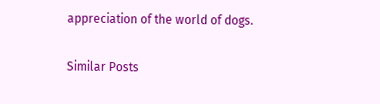appreciation of the world of dogs.

Similar Posts